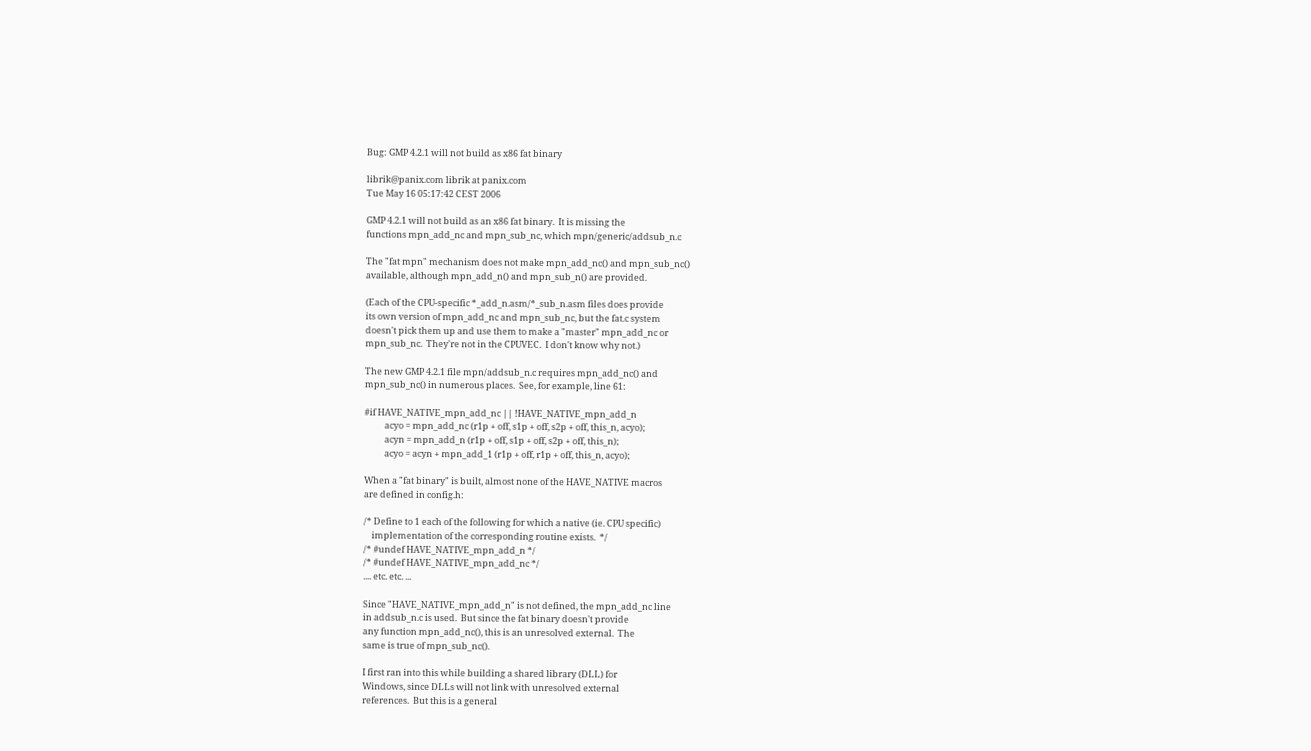Bug: GMP 4.2.1 will not build as x86 fat binary

librik@panix.com librik at panix.com
Tue May 16 05:17:42 CEST 2006

GMP 4.2.1 will not build as an x86 fat binary.  It is missing the
functions mpn_add_nc and mpn_sub_nc, which mpn/generic/addsub_n.c

The "fat mpn" mechanism does not make mpn_add_nc() and mpn_sub_nc()
available, although mpn_add_n() and mpn_sub_n() are provided.

(Each of the CPU-specific *_add_n.asm/*_sub_n.asm files does provide
its own version of mpn_add_nc and mpn_sub_nc, but the fat.c system
doesn't pick them up and use them to make a "master" mpn_add_nc or
mpn_sub_nc.  They're not in the CPUVEC.  I don't know why not.)

The new GMP 4.2.1 file mpn/addsub_n.c requires mpn_add_nc() and
mpn_sub_nc() in numerous places.  See, for example, line 61:

#if HAVE_NATIVE_mpn_add_nc || !HAVE_NATIVE_mpn_add_n
          acyo = mpn_add_nc (r1p + off, s1p + off, s2p + off, this_n, acyo);
          acyn = mpn_add_n (r1p + off, s1p + off, s2p + off, this_n);
          acyo = acyn + mpn_add_1 (r1p + off, r1p + off, this_n, acyo);

When a "fat binary" is built, almost none of the HAVE_NATIVE macros
are defined in config.h:

/* Define to 1 each of the following for which a native (ie. CPU specific)
    implementation of the corresponding routine exists.  */
/* #undef HAVE_NATIVE_mpn_add_n */
/* #undef HAVE_NATIVE_mpn_add_nc */
.... etc. etc. ...

Since "HAVE_NATIVE_mpn_add_n" is not defined, the mpn_add_nc line
in addsub_n.c is used.  But since the fat binary doesn't provide
any function mpn_add_nc(), this is an unresolved external.  The
same is true of mpn_sub_nc().

I first ran into this while building a shared library (DLL) for
Windows, since DLLs will not link with unresolved external
references.  But this is a general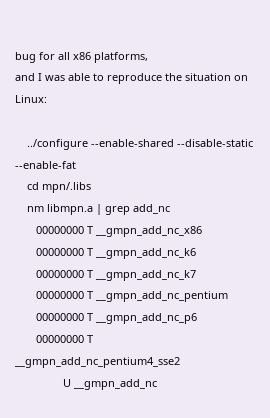bug for all x86 platforms,
and I was able to reproduce the situation on Linux:

    ../configure --enable-shared --disable-static --enable-fat
    cd mpn/.libs
    nm libmpn.a | grep add_nc
       00000000 T __gmpn_add_nc_x86
       00000000 T __gmpn_add_nc_k6
       00000000 T __gmpn_add_nc_k7
       00000000 T __gmpn_add_nc_pentium
       00000000 T __gmpn_add_nc_p6
       00000000 T __gmpn_add_nc_pentium4_sse2
                U __gmpn_add_nc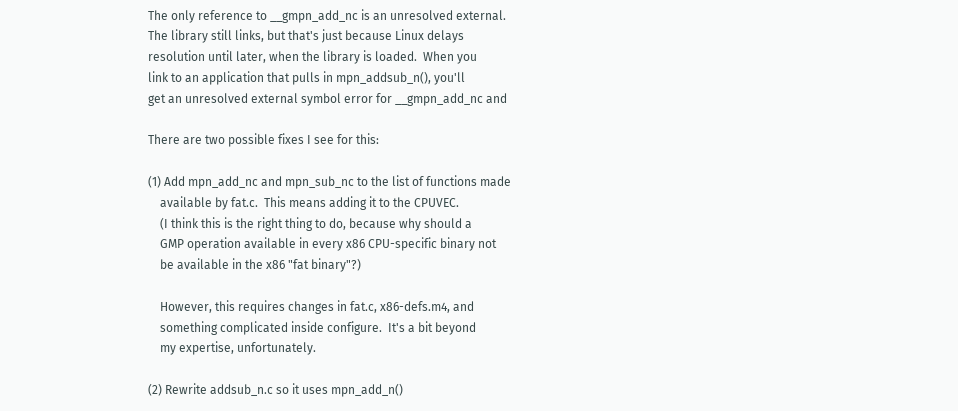The only reference to __gmpn_add_nc is an unresolved external.
The library still links, but that's just because Linux delays
resolution until later, when the library is loaded.  When you
link to an application that pulls in mpn_addsub_n(), you'll
get an unresolved external symbol error for __gmpn_add_nc and

There are two possible fixes I see for this:

(1) Add mpn_add_nc and mpn_sub_nc to the list of functions made
    available by fat.c.  This means adding it to the CPUVEC.
    (I think this is the right thing to do, because why should a
    GMP operation available in every x86 CPU-specific binary not
    be available in the x86 "fat binary"?)

    However, this requires changes in fat.c, x86-defs.m4, and
    something complicated inside configure.  It's a bit beyond
    my expertise, unfortunately.

(2) Rewrite addsub_n.c so it uses mpn_add_n()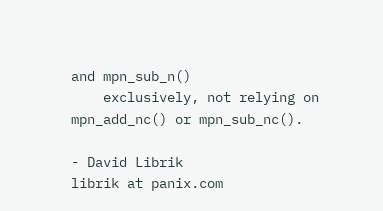and mpn_sub_n()
    exclusively, not relying on mpn_add_nc() or mpn_sub_nc().

- David Librik
librik at panix.com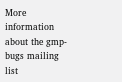More information about the gmp-bugs mailing list